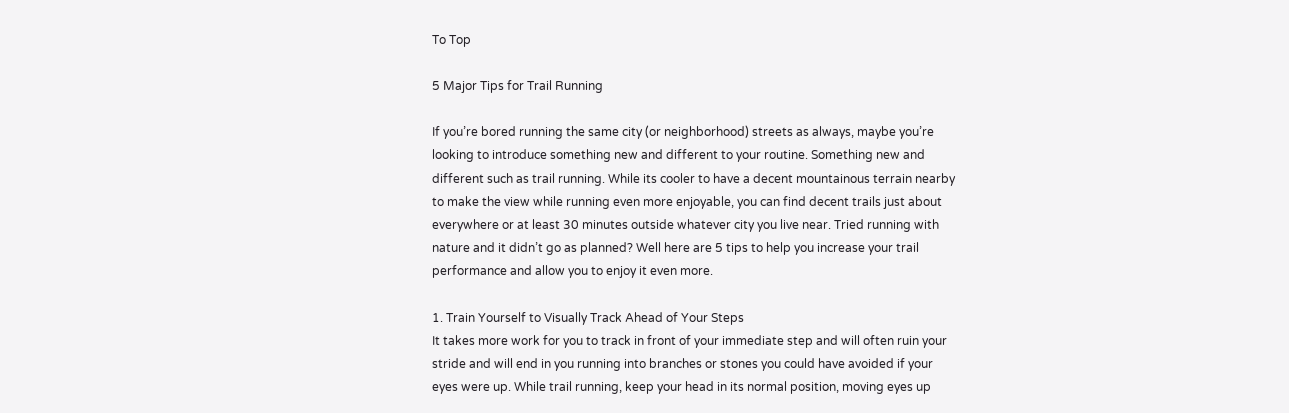To Top

5 Major Tips for Trail Running

If you’re bored running the same city (or neighborhood) streets as always, maybe you’re looking to introduce something new and different to your routine. Something new and different such as trail running. While its cooler to have a decent mountainous terrain nearby to make the view while running even more enjoyable, you can find decent trails just about everywhere or at least 30 minutes outside whatever city you live near. Tried running with nature and it didn’t go as planned? Well here are 5 tips to help you increase your trail performance and allow you to enjoy it even more.

1. Train Yourself to Visually Track Ahead of Your Steps
It takes more work for you to track in front of your immediate step and will often ruin your stride and will end in you running into branches or stones you could have avoided if your eyes were up. While trail running, keep your head in its normal position, moving eyes up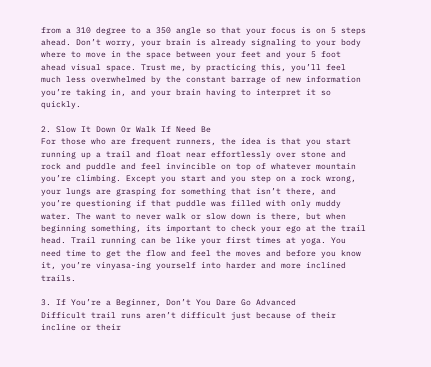from a 310 degree to a 350 angle so that your focus is on 5 steps ahead. Don’t worry, your brain is already signaling to your body where to move in the space between your feet and your 5 foot ahead visual space. Trust me, by practicing this, you’ll feel much less overwhelmed by the constant barrage of new information you’re taking in, and your brain having to interpret it so quickly.

2. Slow It Down Or Walk If Need Be
For those who are frequent runners, the idea is that you start running up a trail and float near effortlessly over stone and rock and puddle and feel invincible on top of whatever mountain you’re climbing. Except you start and you step on a rock wrong, your lungs are grasping for something that isn’t there, and you’re questioning if that puddle was filled with only muddy water. The want to never walk or slow down is there, but when beginning something, its important to check your ego at the trail head. Trail running can be like your first times at yoga. You need time to get the flow and feel the moves and before you know it, you’re vinyasa-ing yourself into harder and more inclined trails.

3. If You’re a Beginner, Don’t You Dare Go Advanced
Difficult trail runs aren’t difficult just because of their incline or their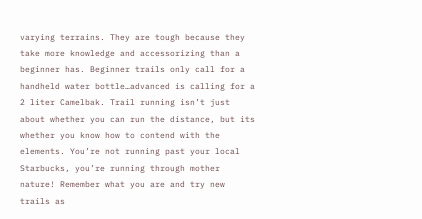varying terrains. They are tough because they take more knowledge and accessorizing than a beginner has. Beginner trails only call for a handheld water bottle…advanced is calling for a 2 liter Camelbak. Trail running isn’t just about whether you can run the distance, but its whether you know how to contend with the elements. You’re not running past your local Starbucks, you’re running through mother nature! Remember what you are and try new trails as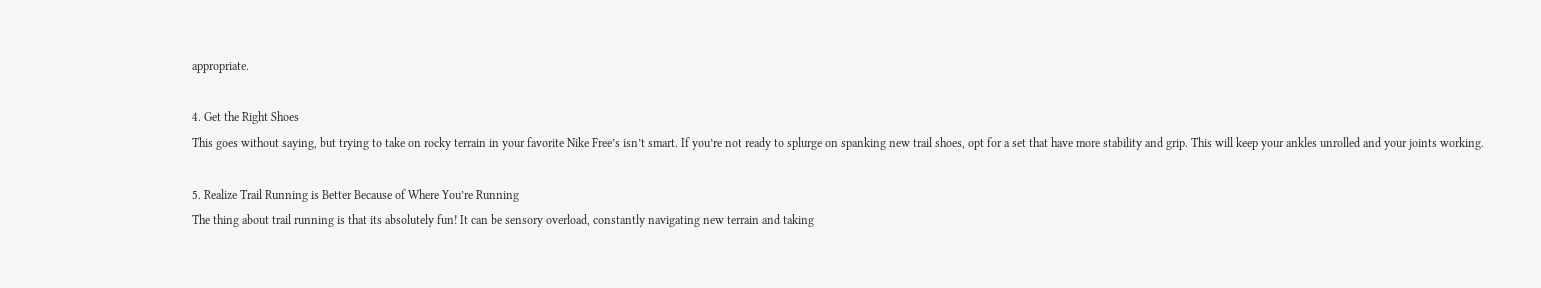appropriate.

4. Get the Right Shoes
This goes without saying, but trying to take on rocky terrain in your favorite Nike Free’s isn’t smart. If you’re not ready to splurge on spanking new trail shoes, opt for a set that have more stability and grip. This will keep your ankles unrolled and your joints working.

5. Realize Trail Running is Better Because of Where You’re Running
The thing about trail running is that its absolutely fun! It can be sensory overload, constantly navigating new terrain and taking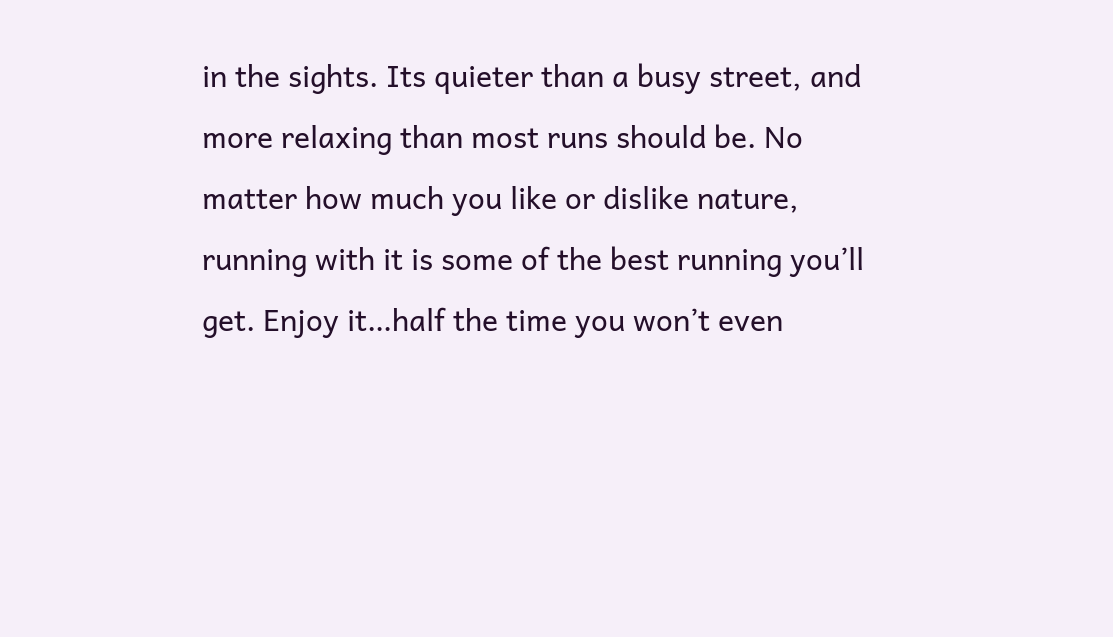in the sights. Its quieter than a busy street, and more relaxing than most runs should be. No matter how much you like or dislike nature, running with it is some of the best running you’ll get. Enjoy it…half the time you won’t even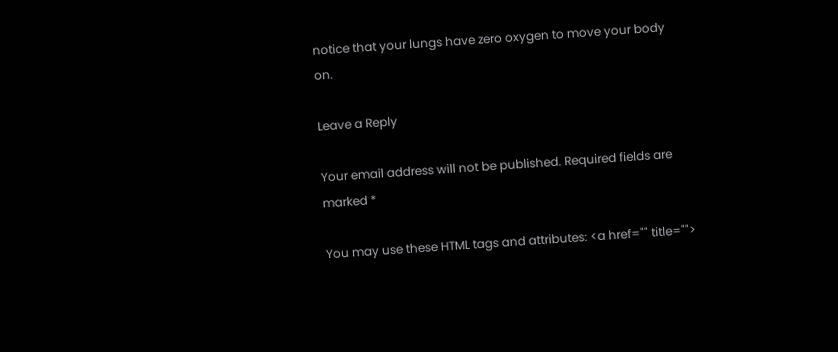notice that your lungs have zero oxygen to move your body on.

Leave a Reply

Your email address will not be published. Required fields are marked *

You may use these HTML tags and attributes: <a href="" title="">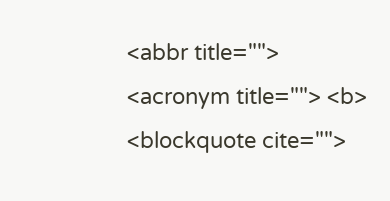<abbr title=""> <acronym title=""> <b> <blockquote cite="">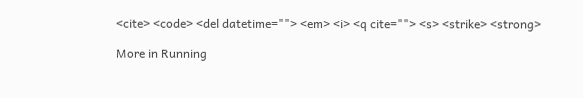<cite> <code> <del datetime=""> <em> <i> <q cite=""> <s> <strike> <strong>

More in Running